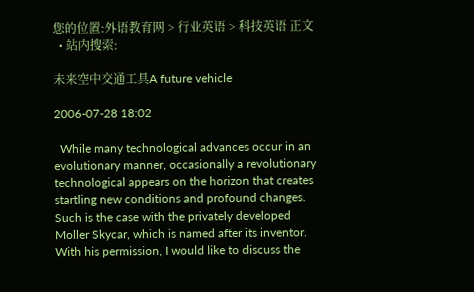您的位置:外语教育网 > 行业英语 > 科技英语 正文
  • 站内搜索:

未来空中交通工具A future vehicle

2006-07-28 18:02

  While many technological advances occur in an evolutionary manner, occasionally a revolutionary technological appears on the horizon that creates startling new conditions and profound changes. Such is the case with the privately developed Moller Skycar, which is named after its inventor. With his permission, I would like to discuss the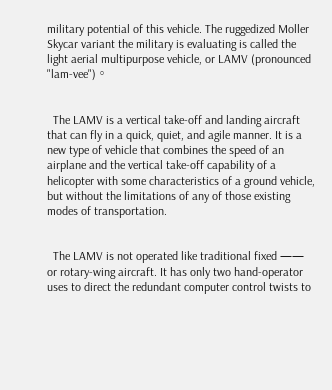military potential of this vehicle. The ruggedized Moller Skycar variant the military is evaluating is called the light aerial multipurpose vehicle, or LAMV (pronounced "lam-vee")。


  The LAMV is a vertical take-off and landing aircraft that can fly in a quick, quiet, and agile manner. It is a new type of vehicle that combines the speed of an airplane and the vertical take-off capability of a helicopter with some characteristics of a ground vehicle, but without the limitations of any of those existing modes of transportation.


  The LAMV is not operated like traditional fixed —— or rotary-wing aircraft. It has only two hand-operator uses to direct the redundant computer control twists to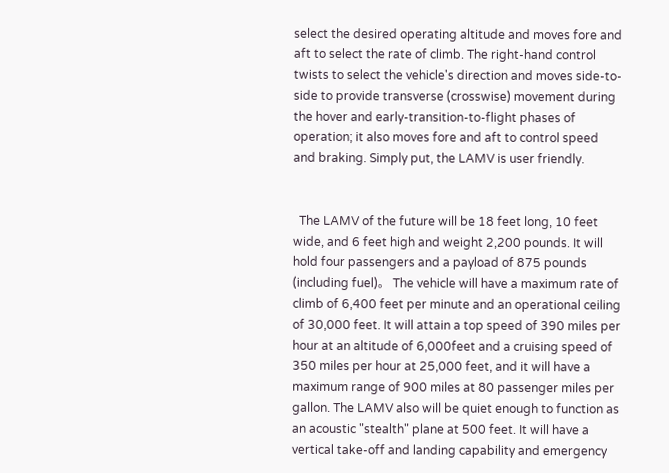select the desired operating altitude and moves fore and aft to select the rate of climb. The right-hand control twists to select the vehicle's direction and moves side-to-side to provide transverse (crosswise) movement during the hover and early-transition-to-flight phases of operation; it also moves fore and aft to control speed and braking. Simply put, the LAMV is user friendly.


  The LAMV of the future will be 18 feet long, 10 feet wide, and 6 feet high and weight 2,200 pounds. It will hold four passengers and a payload of 875 pounds (including fuel)。 The vehicle will have a maximum rate of climb of 6,400 feet per minute and an operational ceiling of 30,000 feet. It will attain a top speed of 390 miles per hour at an altitude of 6,000feet and a cruising speed of 350 miles per hour at 25,000 feet, and it will have a maximum range of 900 miles at 80 passenger miles per gallon. The LAMV also will be quiet enough to function as an acoustic "stealth" plane at 500 feet. It will have a vertical take-off and landing capability and emergency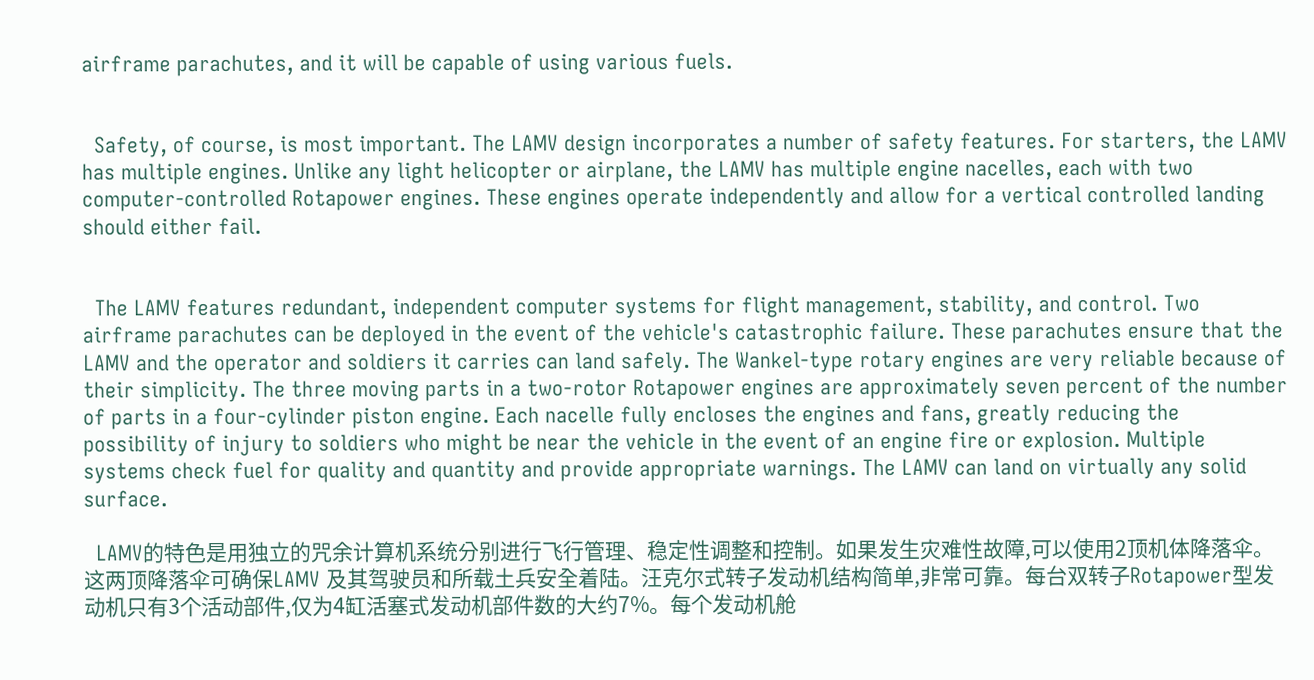airframe parachutes, and it will be capable of using various fuels.


  Safety, of course, is most important. The LAMV design incorporates a number of safety features. For starters, the LAMV has multiple engines. Unlike any light helicopter or airplane, the LAMV has multiple engine nacelles, each with two computer-controlled Rotapower engines. These engines operate independently and allow for a vertical controlled landing should either fail.


  The LAMV features redundant, independent computer systems for flight management, stability, and control. Two airframe parachutes can be deployed in the event of the vehicle's catastrophic failure. These parachutes ensure that the LAMV and the operator and soldiers it carries can land safely. The Wankel-type rotary engines are very reliable because of their simplicity. The three moving parts in a two-rotor Rotapower engines are approximately seven percent of the number of parts in a four-cylinder piston engine. Each nacelle fully encloses the engines and fans, greatly reducing the possibility of injury to soldiers who might be near the vehicle in the event of an engine fire or explosion. Multiple systems check fuel for quality and quantity and provide appropriate warnings. The LAMV can land on virtually any solid surface.

  LAMV的特色是用独立的咒余计算机系统分别进行飞行管理、稳定性调整和控制。如果发生灾难性故障,可以使用2顶机体降落伞。这两顶降落伞可确保LAMV 及其驾驶员和所载土兵安全着陆。汪克尔式转子发动机结构简单,非常可靠。每台双转子Rotapower型发动机只有3个活动部件,仅为4缸活塞式发动机部件数的大约7%。每个发动机舱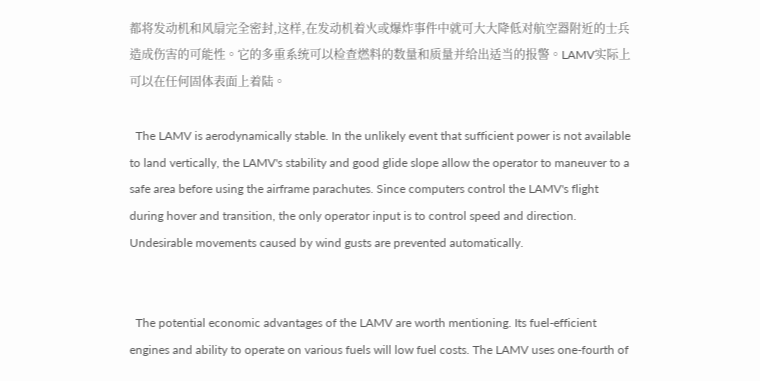都将发动机和风扇完全密封,这样,在发动机着火或爆炸事件中就可大大降低对航空器附近的士兵造成伤害的可能性。它的多重系统可以检查燃料的数量和质量并给出适当的报警。LAMV实际上可以在任何固体表面上着陆。

  The LAMV is aerodynamically stable. In the unlikely event that sufficient power is not available to land vertically, the LAMV's stability and good glide slope allow the operator to maneuver to a safe area before using the airframe parachutes. Since computers control the LAMV's flight during hover and transition, the only operator input is to control speed and direction. Undesirable movements caused by wind gusts are prevented automatically.


  The potential economic advantages of the LAMV are worth mentioning. Its fuel-efficient engines and ability to operate on various fuels will low fuel costs. The LAMV uses one-fourth of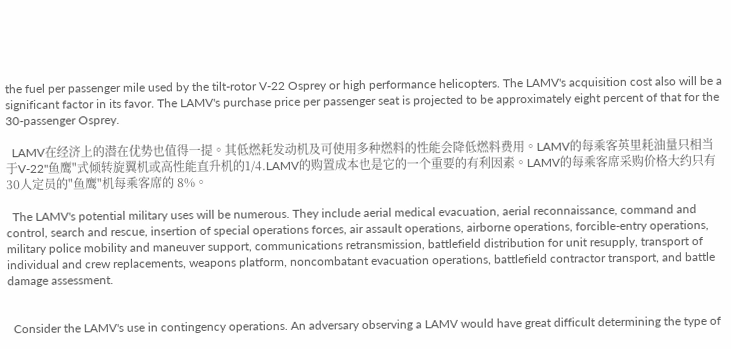the fuel per passenger mile used by the tilt-rotor V-22 Osprey or high performance helicopters. The LAMV's acquisition cost also will be a significant factor in its favor. The LAMV's purchase price per passenger seat is projected to be approximately eight percent of that for the 30-passenger Osprey.

  LAMV在经济上的潜在优势也值得一提。其低燃耗发动机及可使用多种燃料的性能会降低燃料费用。LAMV的每乘客英里耗油量只相当于V-22"鱼鹰"式倾转旋翼机或高性能直升机的1/4.LAMV的购置成本也是它的一个重要的有利因素。LAMV的每乘客席采购价格大约只有30人定员的"鱼鹰"机每乘客席的 8%。

  The LAMV's potential military uses will be numerous. They include aerial medical evacuation, aerial reconnaissance, command and control, search and rescue, insertion of special operations forces, air assault operations, airborne operations, forcible-entry operations, military police mobility and maneuver support, communications retransmission, battlefield distribution for unit resupply, transport of individual and crew replacements, weapons platform, noncombatant evacuation operations, battlefield contractor transport, and battle damage assessment.


  Consider the LAMV's use in contingency operations. An adversary observing a LAMV would have great difficult determining the type of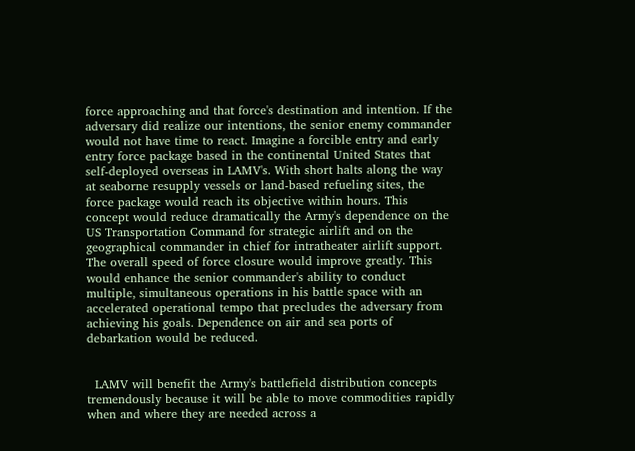force approaching and that force's destination and intention. If the adversary did realize our intentions, the senior enemy commander would not have time to react. Imagine a forcible entry and early entry force package based in the continental United States that self-deployed overseas in LAMV's. With short halts along the way at seaborne resupply vessels or land-based refueling sites, the force package would reach its objective within hours. This concept would reduce dramatically the Army's dependence on the US Transportation Command for strategic airlift and on the geographical commander in chief for intratheater airlift support. The overall speed of force closure would improve greatly. This would enhance the senior commander's ability to conduct multiple, simultaneous operations in his battle space with an accelerated operational tempo that precludes the adversary from achieving his goals. Dependence on air and sea ports of debarkation would be reduced.


  LAMV will benefit the Army's battlefield distribution concepts tremendously because it will be able to move commodities rapidly when and where they are needed across a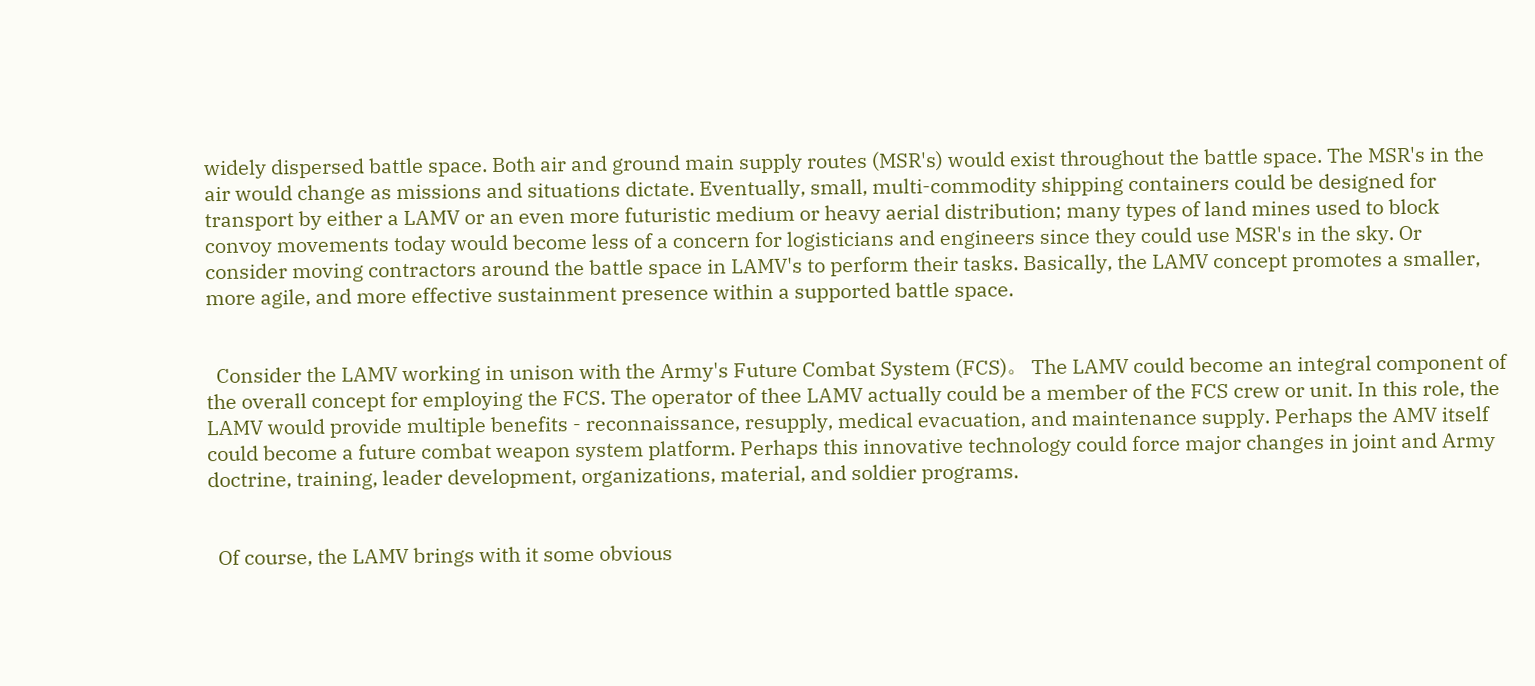widely dispersed battle space. Both air and ground main supply routes (MSR's) would exist throughout the battle space. The MSR's in the air would change as missions and situations dictate. Eventually, small, multi-commodity shipping containers could be designed for transport by either a LAMV or an even more futuristic medium or heavy aerial distribution; many types of land mines used to block convoy movements today would become less of a concern for logisticians and engineers since they could use MSR's in the sky. Or consider moving contractors around the battle space in LAMV's to perform their tasks. Basically, the LAMV concept promotes a smaller, more agile, and more effective sustainment presence within a supported battle space.


  Consider the LAMV working in unison with the Army's Future Combat System (FCS)。 The LAMV could become an integral component of the overall concept for employing the FCS. The operator of thee LAMV actually could be a member of the FCS crew or unit. In this role, the LAMV would provide multiple benefits - reconnaissance, resupply, medical evacuation, and maintenance supply. Perhaps the AMV itself could become a future combat weapon system platform. Perhaps this innovative technology could force major changes in joint and Army doctrine, training, leader development, organizations, material, and soldier programs.


  Of course, the LAMV brings with it some obvious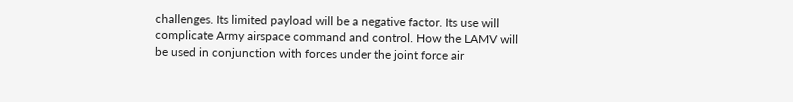challenges. Its limited payload will be a negative factor. Its use will complicate Army airspace command and control. How the LAMV will be used in conjunction with forces under the joint force air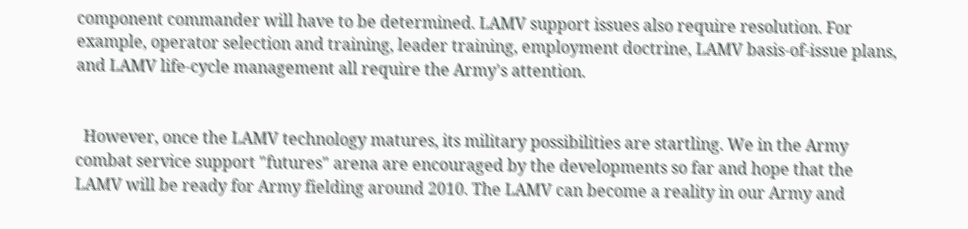component commander will have to be determined. LAMV support issues also require resolution. For example, operator selection and training, leader training, employment doctrine, LAMV basis-of-issue plans, and LAMV life-cycle management all require the Army's attention.


  However, once the LAMV technology matures, its military possibilities are startling. We in the Army combat service support "futures" arena are encouraged by the developments so far and hope that the LAMV will be ready for Army fielding around 2010. The LAMV can become a reality in our Army and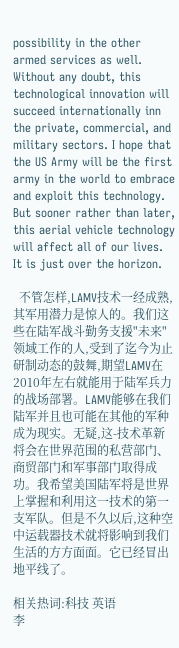possibility in the other armed services as well. Without any doubt, this technological innovation will succeed internationally inn the private, commercial, and military sectors. I hope that the US Army will be the first army in the world to embrace and exploit this technology. But sooner rather than later, this aerial vehicle technology will affect all of our lives. It is just over the horizon.

  不管怎样,LAMV技术一经成熟,其军用潜力是惊人的。我们这些在陆军战斗勤务支援"未来"领域工作的人,受到了迄今为止研制动态的鼓舞,期望LAMV在 2010年左右就能用于陆军兵力的战场部署。LAMV能够在我们陆军并且也可能在其他的军种成为现实。无疑,这-技术革新将会在世界范围的私营部门、商贸部门和军事部门取得成功。我希望美国陆军将是世界上掌握和利用这一技术的第一支军队。但是不久以后,这种空中运载器技术就将影响到我们生活的方方面面。它已经冒出地平线了。

相关热词:科技 英语
李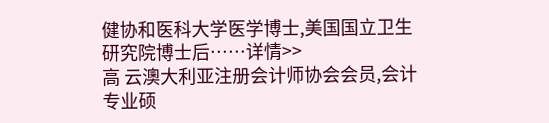健协和医科大学医学博士,美国国立卫生研究院博士后……详情>>
高 云澳大利亚注册会计师协会会员,会计专业硕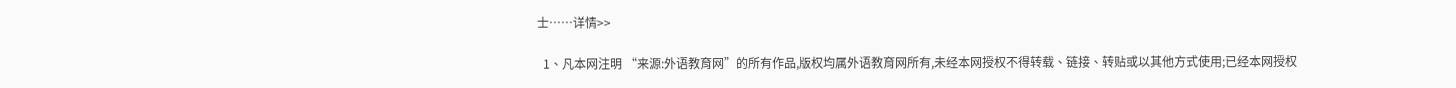士……详情>>

  1、凡本网注明 “来源:外语教育网”的所有作品,版权均属外语教育网所有,未经本网授权不得转载、链接、转贴或以其他方式使用;已经本网授权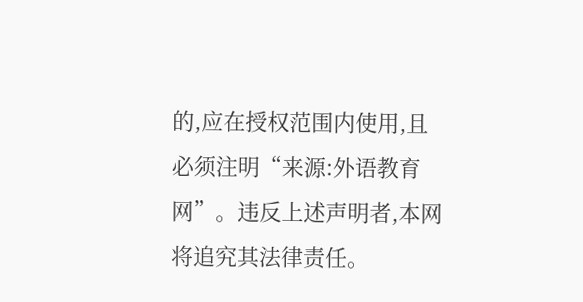的,应在授权范围内使用,且必须注明“来源:外语教育网”。违反上述声明者,本网将追究其法律责任。